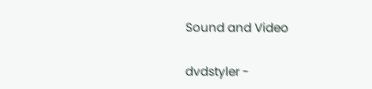Sound and Video

dvdstyler -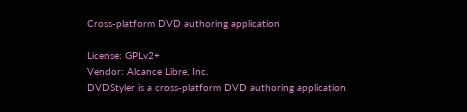Cross-platform DVD authoring application

License: GPLv2+
Vendor: Alcance Libre, Inc.
DVDStyler is a cross-platform DVD authoring application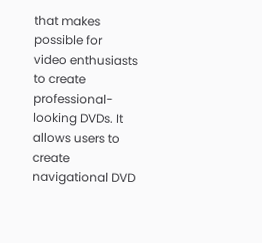that makes possible for
video enthusiasts to create professional-looking DVDs. It allows users to
create navigational DVD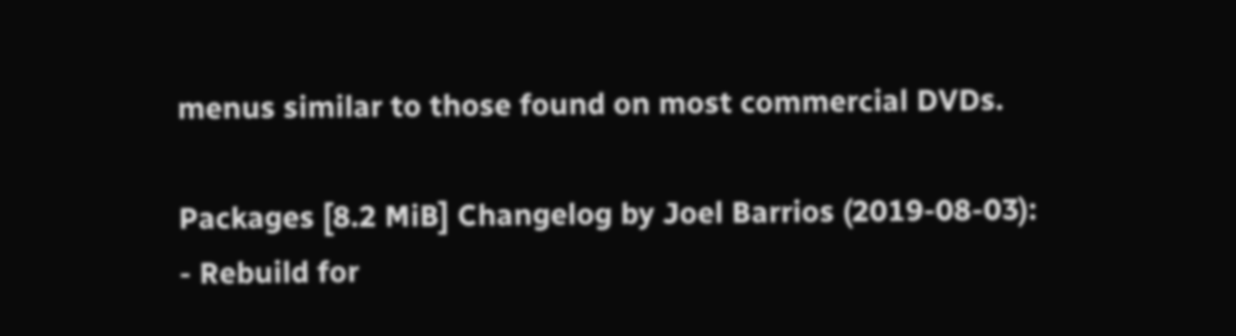menus similar to those found on most commercial DVDs.

Packages [8.2 MiB] Changelog by Joel Barrios (2019-08-03):
- Rebuild for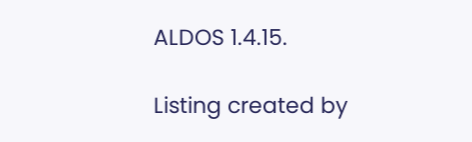ALDOS 1.4.15.

Listing created by